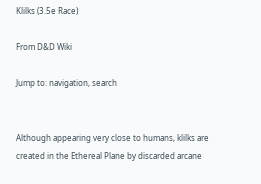Klilks (3.5e Race)

From D&D Wiki

Jump to: navigation, search


Although appearing very close to humans, klilks are created in the Ethereal Plane by discarded arcane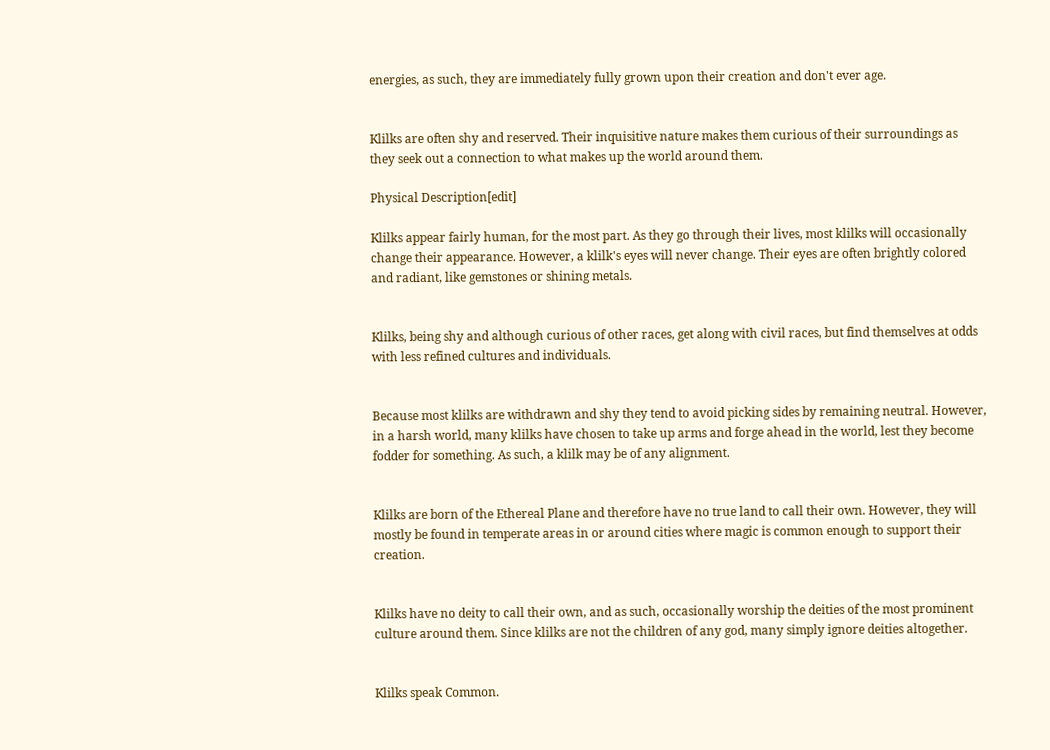energies, as such, they are immediately fully grown upon their creation and don't ever age.


Klilks are often shy and reserved. Their inquisitive nature makes them curious of their surroundings as they seek out a connection to what makes up the world around them.

Physical Description[edit]

Klilks appear fairly human, for the most part. As they go through their lives, most klilks will occasionally change their appearance. However, a klilk's eyes will never change. Their eyes are often brightly colored and radiant, like gemstones or shining metals.


Klilks, being shy and although curious of other races, get along with civil races, but find themselves at odds with less refined cultures and individuals.


Because most klilks are withdrawn and shy they tend to avoid picking sides by remaining neutral. However, in a harsh world, many klilks have chosen to take up arms and forge ahead in the world, lest they become fodder for something. As such, a klilk may be of any alignment.


Klilks are born of the Ethereal Plane and therefore have no true land to call their own. However, they will mostly be found in temperate areas in or around cities where magic is common enough to support their creation.


Klilks have no deity to call their own, and as such, occasionally worship the deities of the most prominent culture around them. Since klilks are not the children of any god, many simply ignore deities altogether.


Klilks speak Common.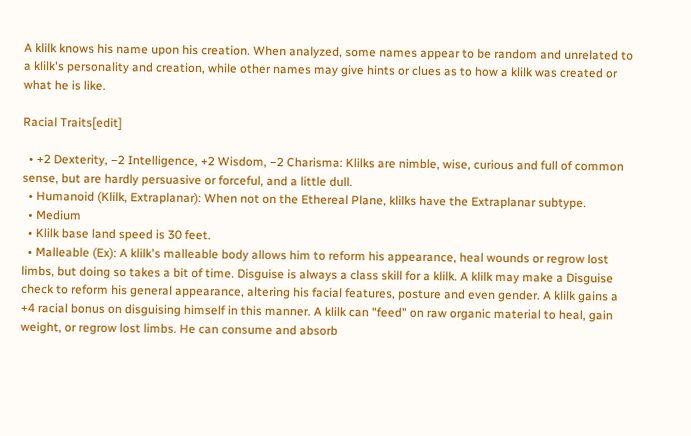A klilk knows his name upon his creation. When analyzed, some names appear to be random and unrelated to a klilk's personality and creation, while other names may give hints or clues as to how a klilk was created or what he is like.

Racial Traits[edit]

  • +2 Dexterity, −2 Intelligence, +2 Wisdom, −2 Charisma: Klilks are nimble, wise, curious and full of common sense, but are hardly persuasive or forceful, and a little dull.
  • Humanoid (Klilk, Extraplanar): When not on the Ethereal Plane, klilks have the Extraplanar subtype.
  • Medium
  • Klilk base land speed is 30 feet.
  • Malleable (Ex): A klilk's malleable body allows him to reform his appearance, heal wounds or regrow lost limbs, but doing so takes a bit of time. Disguise is always a class skill for a klilk. A klilk may make a Disguise check to reform his general appearance, altering his facial features, posture and even gender. A klilk gains a +4 racial bonus on disguising himself in this manner. A klilk can "feed" on raw organic material to heal, gain weight, or regrow lost limbs. He can consume and absorb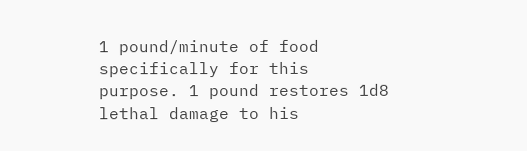1 pound/minute of food specifically for this purpose. 1 pound restores 1d8 lethal damage to his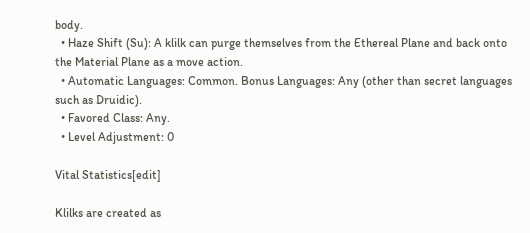body.
  • Haze Shift (Su): A klilk can purge themselves from the Ethereal Plane and back onto the Material Plane as a move action.
  • Automatic Languages: Common. Bonus Languages: Any (other than secret languages such as Druidic).
  • Favored Class: Any.
  • Level Adjustment: 0

Vital Statistics[edit]

Klilks are created as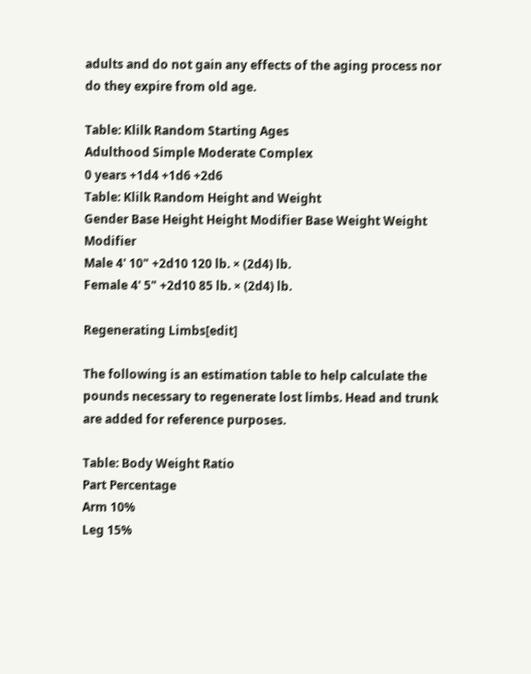adults and do not gain any effects of the aging process nor do they expire from old age.

Table: Klilk Random Starting Ages
Adulthood Simple Moderate Complex
0 years +1d4 +1d6 +2d6
Table: Klilk Random Height and Weight
Gender Base Height Height Modifier Base Weight Weight Modifier
Male 4' 10" +2d10 120 lb. × (2d4) lb.
Female 4' 5" +2d10 85 lb. × (2d4) lb.

Regenerating Limbs[edit]

The following is an estimation table to help calculate the pounds necessary to regenerate lost limbs. Head and trunk are added for reference purposes.

Table: Body Weight Ratio
Part Percentage
Arm 10%
Leg 15%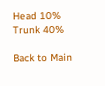Head 10%
Trunk 40%

Back to Main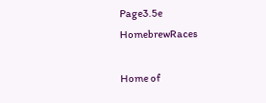Page3.5e HomebrewRaces

Home of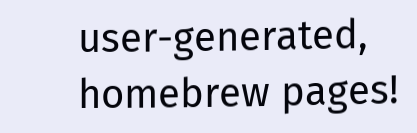user-generated,
homebrew pages!